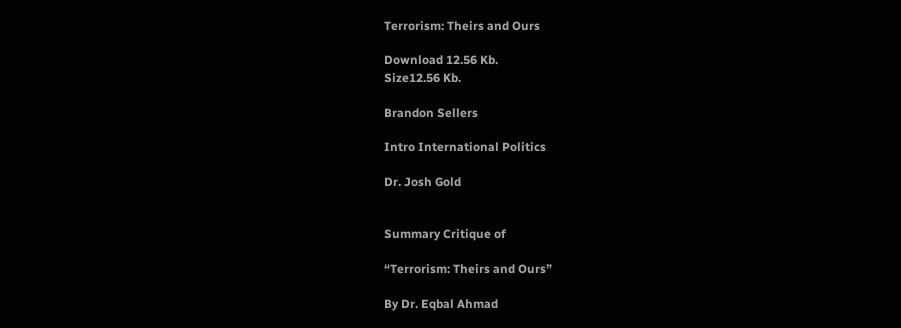Terrorism: Theirs and Ours

Download 12.56 Kb.
Size12.56 Kb.

Brandon Sellers

Intro International Politics

Dr. Josh Gold


Summary Critique of

“Terrorism: Theirs and Ours”

By Dr. Eqbal Ahmad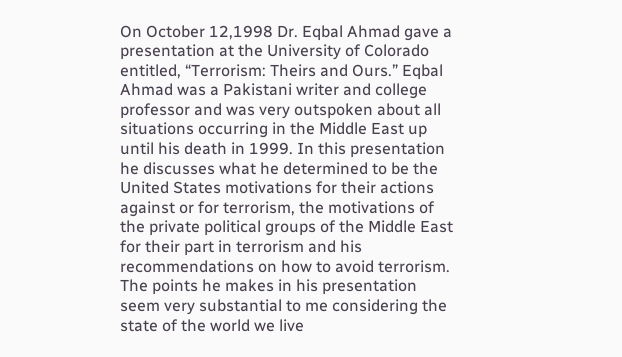On October 12,1998 Dr. Eqbal Ahmad gave a presentation at the University of Colorado entitled, “Terrorism: Theirs and Ours.” Eqbal Ahmad was a Pakistani writer and college professor and was very outspoken about all situations occurring in the Middle East up until his death in 1999. In this presentation he discusses what he determined to be the United States motivations for their actions against or for terrorism, the motivations of the private political groups of the Middle East for their part in terrorism and his recommendations on how to avoid terrorism. The points he makes in his presentation seem very substantial to me considering the state of the world we live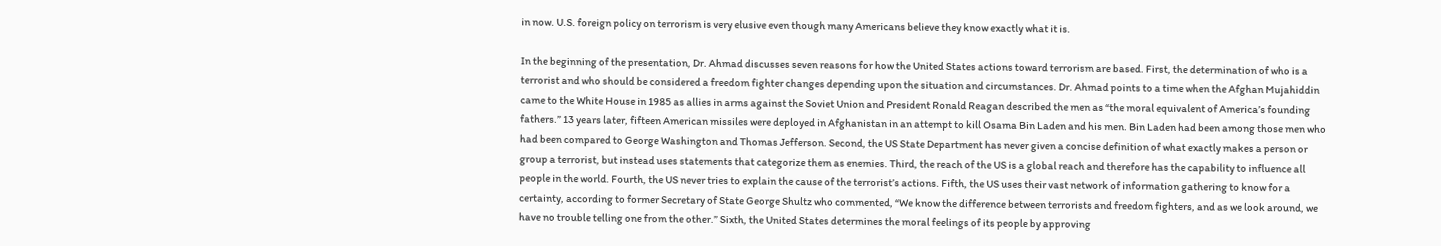in now. U.S. foreign policy on terrorism is very elusive even though many Americans believe they know exactly what it is.

In the beginning of the presentation, Dr. Ahmad discusses seven reasons for how the United States actions toward terrorism are based. First, the determination of who is a terrorist and who should be considered a freedom fighter changes depending upon the situation and circumstances. Dr. Ahmad points to a time when the Afghan Mujahiddin came to the White House in 1985 as allies in arms against the Soviet Union and President Ronald Reagan described the men as “the moral equivalent of America’s founding fathers.” 13 years later, fifteen American missiles were deployed in Afghanistan in an attempt to kill Osama Bin Laden and his men. Bin Laden had been among those men who had been compared to George Washington and Thomas Jefferson. Second, the US State Department has never given a concise definition of what exactly makes a person or group a terrorist, but instead uses statements that categorize them as enemies. Third, the reach of the US is a global reach and therefore has the capability to influence all people in the world. Fourth, the US never tries to explain the cause of the terrorist’s actions. Fifth, the US uses their vast network of information gathering to know for a certainty, according to former Secretary of State George Shultz who commented, “We know the difference between terrorists and freedom fighters, and as we look around, we have no trouble telling one from the other.” Sixth, the United States determines the moral feelings of its people by approving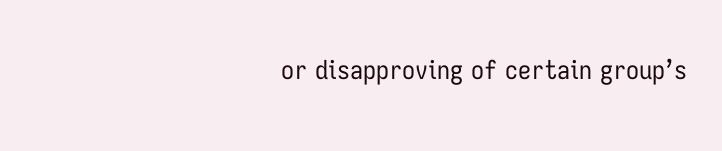or disapproving of certain group’s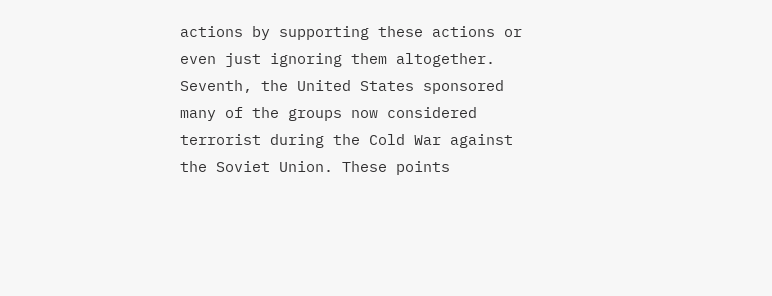actions by supporting these actions or even just ignoring them altogether. Seventh, the United States sponsored many of the groups now considered terrorist during the Cold War against the Soviet Union. These points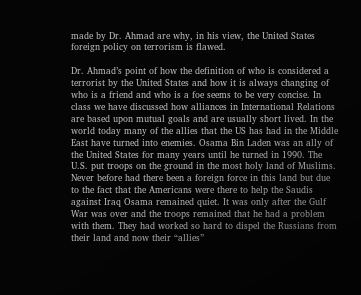made by Dr. Ahmad are why, in his view, the United States foreign policy on terrorism is flawed.

Dr. Ahmad’s point of how the definition of who is considered a terrorist by the United States and how it is always changing of who is a friend and who is a foe seems to be very concise. In class we have discussed how alliances in International Relations are based upon mutual goals and are usually short lived. In the world today many of the allies that the US has had in the Middle East have turned into enemies. Osama Bin Laden was an ally of the United States for many years until he turned in 1990. The U.S. put troops on the ground in the most holy land of Muslims. Never before had there been a foreign force in this land but due to the fact that the Americans were there to help the Saudis against Iraq Osama remained quiet. It was only after the Gulf War was over and the troops remained that he had a problem with them. They had worked so hard to dispel the Russians from their land and now their “allies”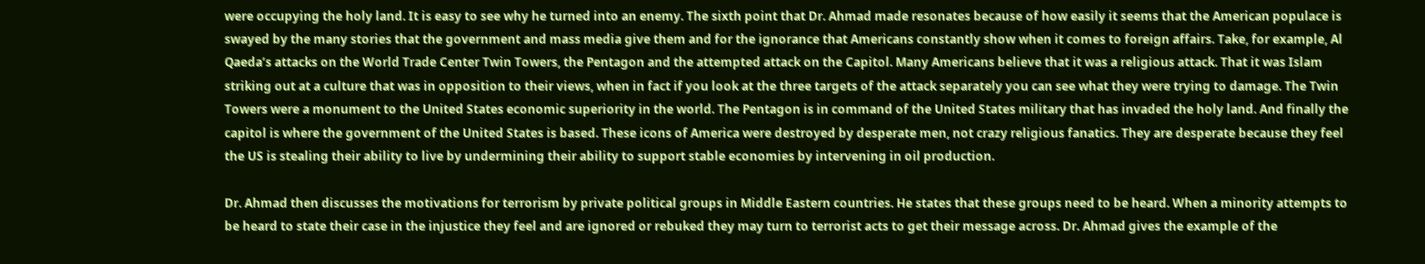were occupying the holy land. It is easy to see why he turned into an enemy. The sixth point that Dr. Ahmad made resonates because of how easily it seems that the American populace is swayed by the many stories that the government and mass media give them and for the ignorance that Americans constantly show when it comes to foreign affairs. Take, for example, Al Qaeda’s attacks on the World Trade Center Twin Towers, the Pentagon and the attempted attack on the Capitol. Many Americans believe that it was a religious attack. That it was Islam striking out at a culture that was in opposition to their views, when in fact if you look at the three targets of the attack separately you can see what they were trying to damage. The Twin Towers were a monument to the United States economic superiority in the world. The Pentagon is in command of the United States military that has invaded the holy land. And finally the capitol is where the government of the United States is based. These icons of America were destroyed by desperate men, not crazy religious fanatics. They are desperate because they feel the US is stealing their ability to live by undermining their ability to support stable economies by intervening in oil production.

Dr. Ahmad then discusses the motivations for terrorism by private political groups in Middle Eastern countries. He states that these groups need to be heard. When a minority attempts to be heard to state their case in the injustice they feel and are ignored or rebuked they may turn to terrorist acts to get their message across. Dr. Ahmad gives the example of the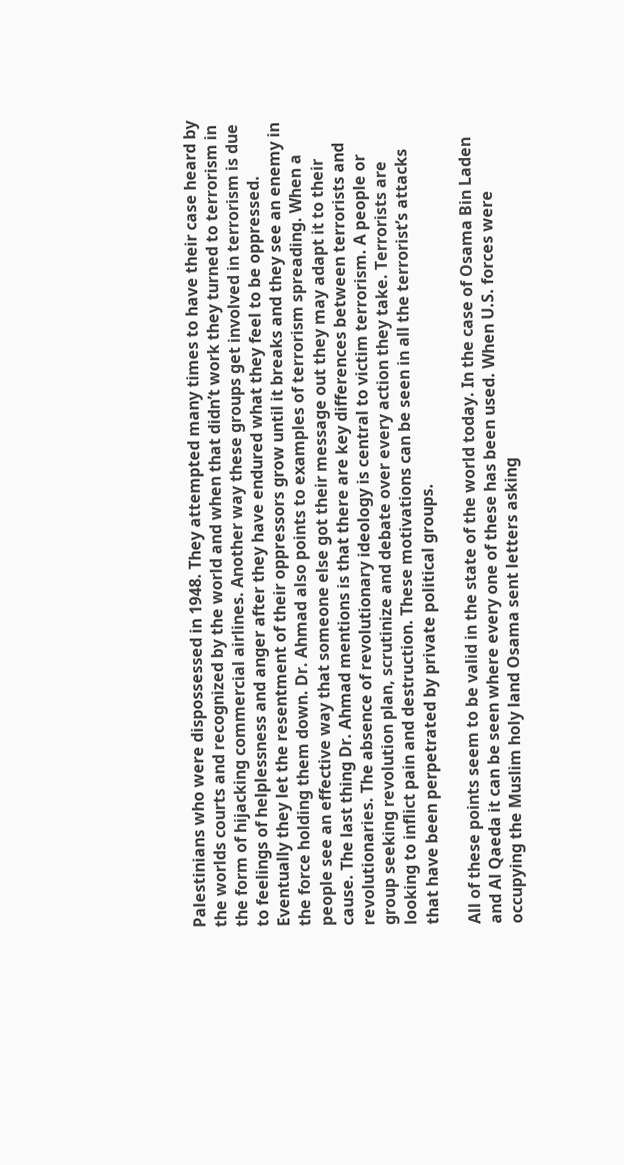Palestinians who were dispossessed in 1948. They attempted many times to have their case heard by the worlds courts and recognized by the world and when that didn’t work they turned to terrorism in the form of hijacking commercial airlines. Another way these groups get involved in terrorism is due to feelings of helplessness and anger after they have endured what they feel to be oppressed. Eventually they let the resentment of their oppressors grow until it breaks and they see an enemy in the force holding them down. Dr. Ahmad also points to examples of terrorism spreading. When a people see an effective way that someone else got their message out they may adapt it to their cause. The last thing Dr. Ahmad mentions is that there are key differences between terrorists and revolutionaries. The absence of revolutionary ideology is central to victim terrorism. A people or group seeking revolution plan, scrutinize and debate over every action they take. Terrorists are looking to inflict pain and destruction. These motivations can be seen in all the terrorist’s attacks that have been perpetrated by private political groups.

All of these points seem to be valid in the state of the world today. In the case of Osama Bin Laden and Al Qaeda it can be seen where every one of these has been used. When U.S. forces were occupying the Muslim holy land Osama sent letters asking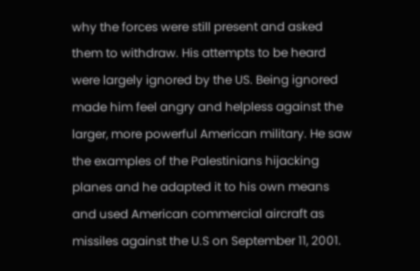why the forces were still present and asked them to withdraw. His attempts to be heard were largely ignored by the US. Being ignored made him feel angry and helpless against the larger, more powerful American military. He saw the examples of the Palestinians hijacking planes and he adapted it to his own means and used American commercial aircraft as missiles against the U.S on September 11, 2001.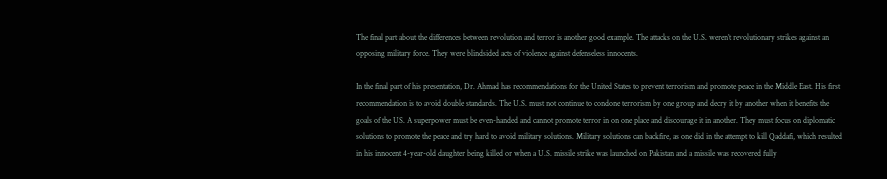The final part about the differences between revolution and terror is another good example. The attacks on the U.S. weren’t revolutionary strikes against an opposing military force. They were blindsided acts of violence against defenseless innocents.

In the final part of his presentation, Dr. Ahmad has recommendations for the United States to prevent terrorism and promote peace in the Middle East. His first recommendation is to avoid double standards. The U.S. must not continue to condone terrorism by one group and decry it by another when it benefits the goals of the US. A superpower must be even-handed and cannot promote terror in on one place and discourage it in another. They must focus on diplomatic solutions to promote the peace and try hard to avoid military solutions. Military solutions can backfire, as one did in the attempt to kill Qaddafi, which resulted in his innocent 4-year-old daughter being killed or when a U.S. missile strike was launched on Pakistan and a missile was recovered fully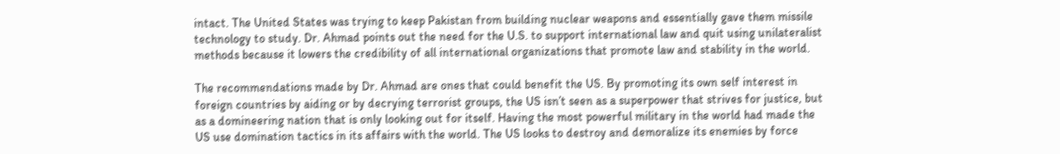intact. The United States was trying to keep Pakistan from building nuclear weapons and essentially gave them missile technology to study. Dr. Ahmad points out the need for the U.S. to support international law and quit using unilateralist methods because it lowers the credibility of all international organizations that promote law and stability in the world.

The recommendations made by Dr. Ahmad are ones that could benefit the US. By promoting its own self interest in foreign countries by aiding or by decrying terrorist groups, the US isn’t seen as a superpower that strives for justice, but as a domineering nation that is only looking out for itself. Having the most powerful military in the world had made the US use domination tactics in its affairs with the world. The US looks to destroy and demoralize its enemies by force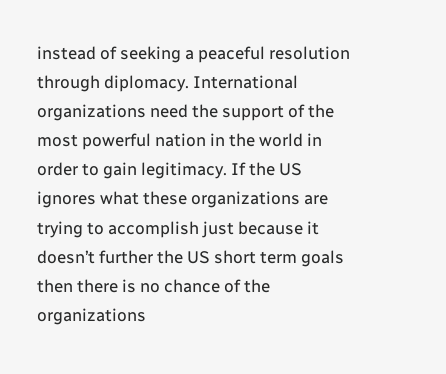instead of seeking a peaceful resolution through diplomacy. International organizations need the support of the most powerful nation in the world in order to gain legitimacy. If the US ignores what these organizations are trying to accomplish just because it doesn’t further the US short term goals then there is no chance of the organizations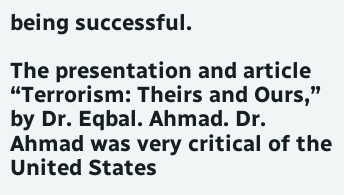being successful.

The presentation and article “Terrorism: Theirs and Ours,” by Dr. Eqbal. Ahmad. Dr. Ahmad was very critical of the United States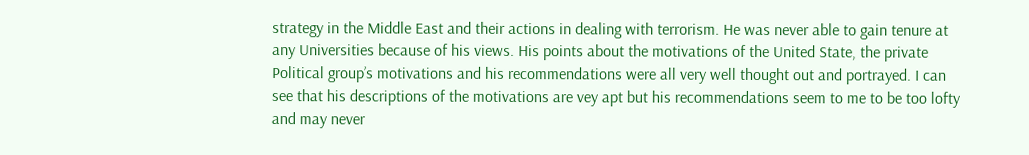strategy in the Middle East and their actions in dealing with terrorism. He was never able to gain tenure at any Universities because of his views. His points about the motivations of the United State, the private Political group’s motivations and his recommendations were all very well thought out and portrayed. I can see that his descriptions of the motivations are vey apt but his recommendations seem to me to be too lofty and may never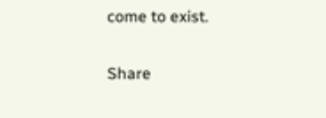come to exist.

Share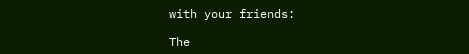with your friends:

The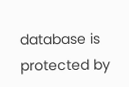database is protected by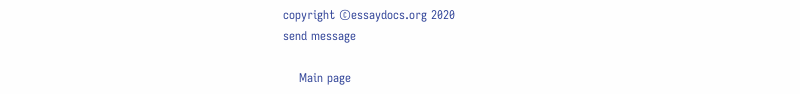copyright ©essaydocs.org 2020
send message

    Main page